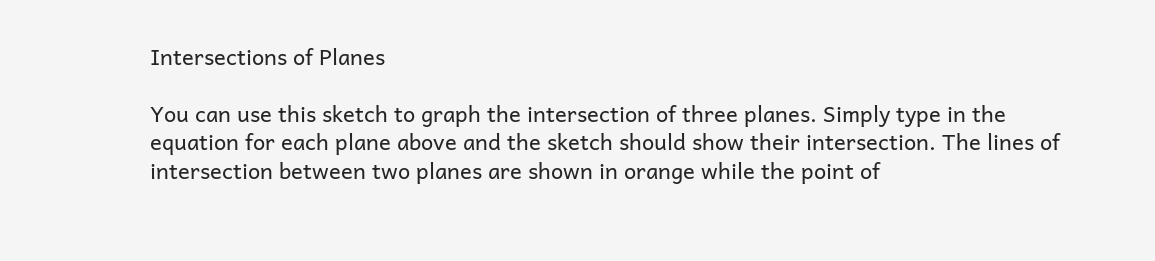Intersections of Planes

You can use this sketch to graph the intersection of three planes. Simply type in the equation for each plane above and the sketch should show their intersection. The lines of intersection between two planes are shown in orange while the point of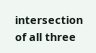intersection of all three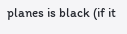planes is black (if it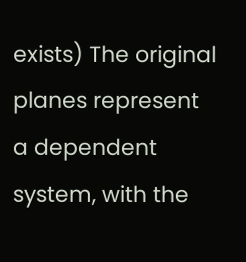exists) The original planes represent a dependent system, with the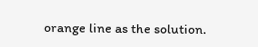orange line as the solution.